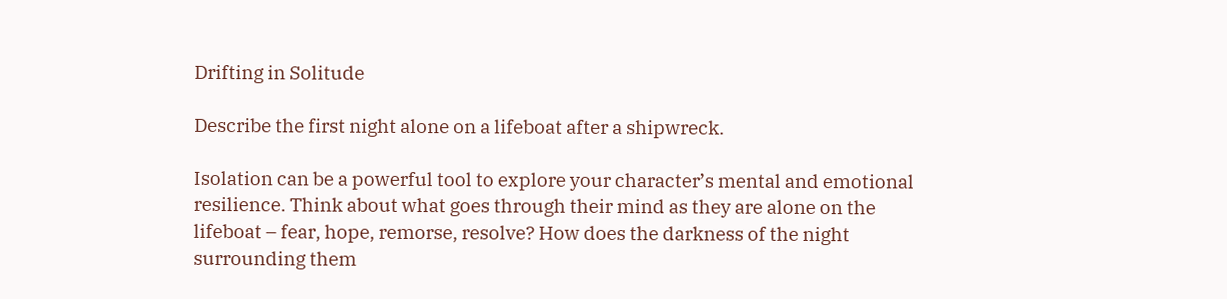Drifting in Solitude

Describe the first night alone on a lifeboat after a shipwreck.

Isolation can be a powerful tool to explore your character’s mental and emotional resilience. Think about what goes through their mind as they are alone on the lifeboat – fear, hope, remorse, resolve? How does the darkness of the night surrounding them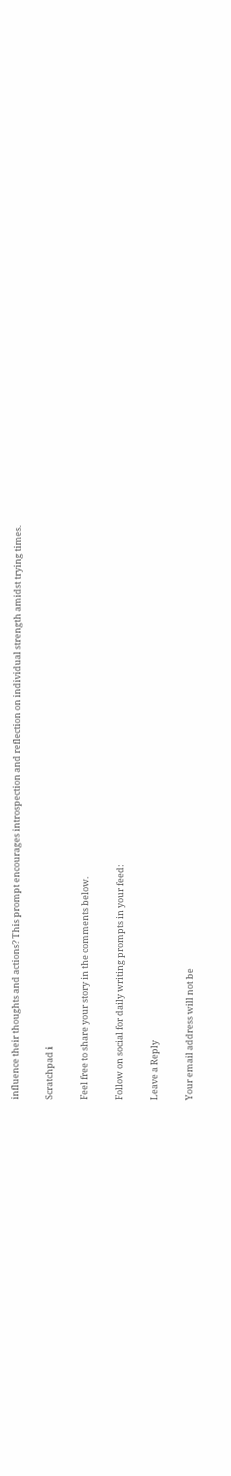influence their thoughts and actions? This prompt encourages introspection and reflection on individual strength amidst trying times.

Scratchpad ℹ

Feel free to share your story in the comments below.

Follow on social for daily writing prompts in your feed:

Leave a Reply

Your email address will not be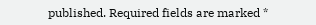published. Required fields are marked *